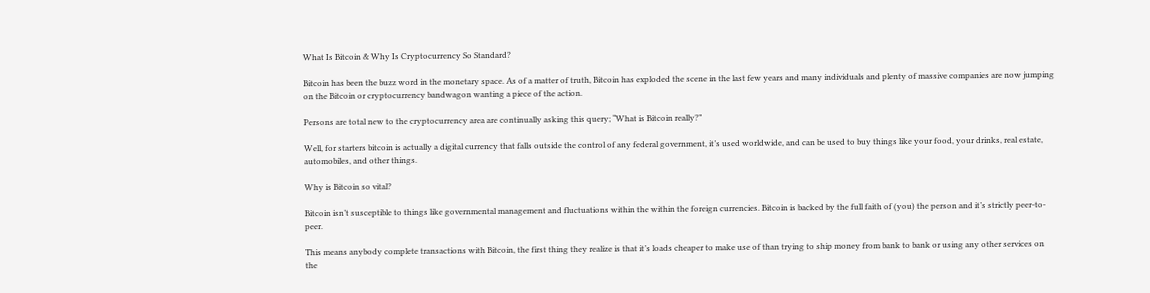What Is Bitcoin & Why Is Cryptocurrency So Standard?

Bitcoin has been the buzz word in the monetary space. As of a matter of truth, Bitcoin has exploded the scene in the last few years and many individuals and plenty of massive companies are now jumping on the Bitcoin or cryptocurrency bandwagon wanting a piece of the action.

Persons are total new to the cryptocurrency area are continually asking this query; “What is Bitcoin really?”

Well, for starters bitcoin is actually a digital currency that falls outside the control of any federal government, it’s used worldwide, and can be used to buy things like your food, your drinks, real estate, automobiles, and other things.

Why is Bitcoin so vital?

Bitcoin isn’t susceptible to things like governmental management and fluctuations within the within the foreign currencies. Bitcoin is backed by the full faith of (you) the person and it’s strictly peer-to-peer.

This means anybody complete transactions with Bitcoin, the first thing they realize is that it’s loads cheaper to make use of than trying to ship money from bank to bank or using any other services on the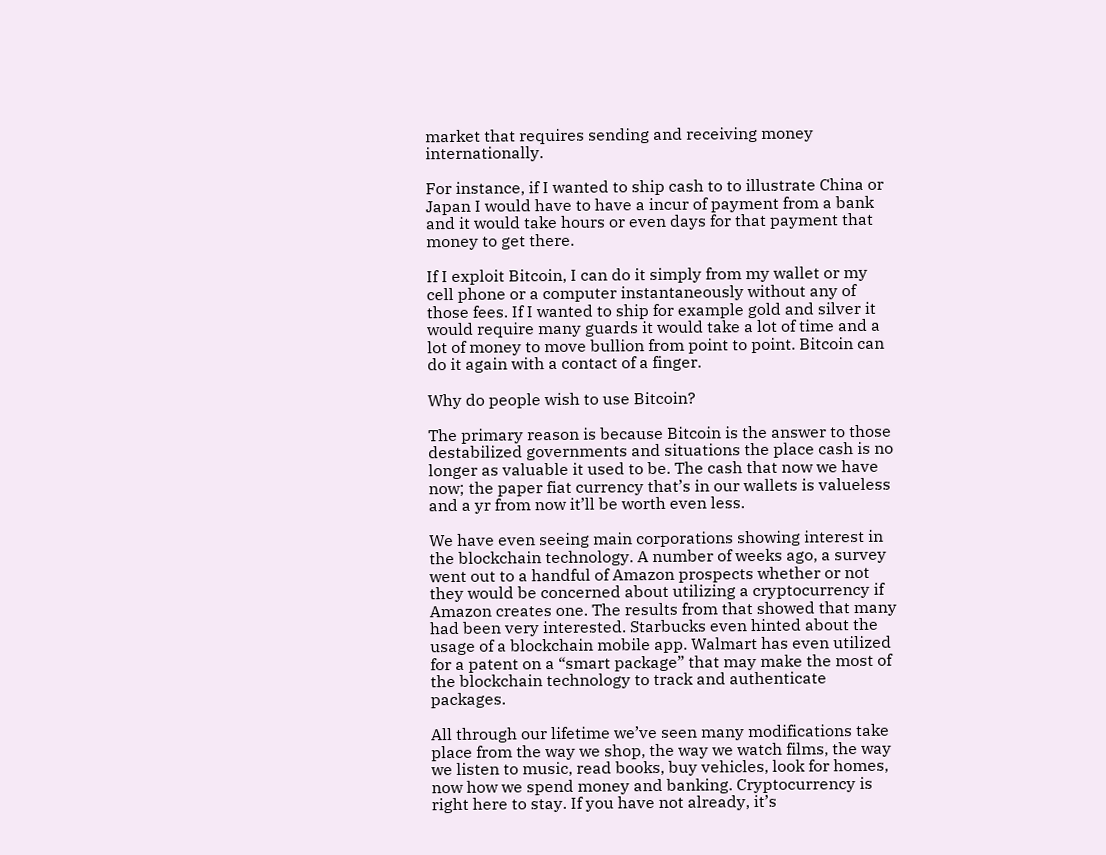market that requires sending and receiving money internationally.

For instance, if I wanted to ship cash to to illustrate China or Japan I would have to have a incur of payment from a bank and it would take hours or even days for that payment that money to get there.

If I exploit Bitcoin, I can do it simply from my wallet or my cell phone or a computer instantaneously without any of those fees. If I wanted to ship for example gold and silver it would require many guards it would take a lot of time and a lot of money to move bullion from point to point. Bitcoin can do it again with a contact of a finger.

Why do people wish to use Bitcoin?

The primary reason is because Bitcoin is the answer to those destabilized governments and situations the place cash is no longer as valuable it used to be. The cash that now we have now; the paper fiat currency that’s in our wallets is valueless and a yr from now it’ll be worth even less.

We have even seeing main corporations showing interest in the blockchain technology. A number of weeks ago, a survey went out to a handful of Amazon prospects whether or not they would be concerned about utilizing a cryptocurrency if Amazon creates one. The results from that showed that many had been very interested. Starbucks even hinted about the usage of a blockchain mobile app. Walmart has even utilized for a patent on a “smart package” that may make the most of the blockchain technology to track and authenticate packages.

All through our lifetime we’ve seen many modifications take place from the way we shop, the way we watch films, the way we listen to music, read books, buy vehicles, look for homes, now how we spend money and banking. Cryptocurrency is right here to stay. If you have not already, it’s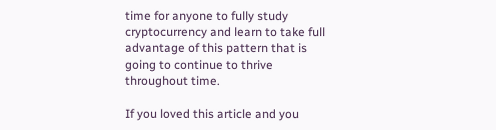time for anyone to fully study cryptocurrency and learn to take full advantage of this pattern that is going to continue to thrive throughout time.

If you loved this article and you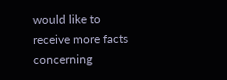would like to receive more facts concerning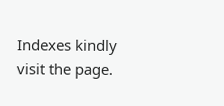Indexes kindly visit the page.